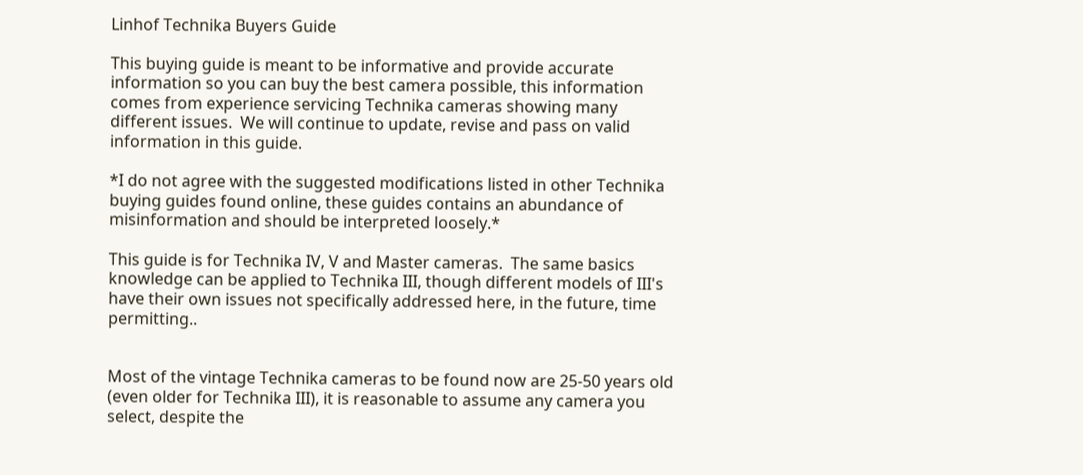Linhof Technika Buyers Guide

This buying guide is meant to be informative and provide accurate information so you can buy the best camera possible, this information comes from experience servicing Technika cameras showing many different issues.  We will continue to update, revise and pass on valid information in this guide.

*I do not agree with the suggested modifications listed in other Technika buying guides found online, these guides contains an abundance of misinformation and should be interpreted loosely.*

This guide is for Technika IV, V and Master cameras.  The same basics knowledge can be applied to Technika III, though different models of III's have their own issues not specifically addressed here, in the future, time permitting..


Most of the vintage Technika cameras to be found now are 25-50 years old (even older for Technika III), it is reasonable to assume any camera you select, despite the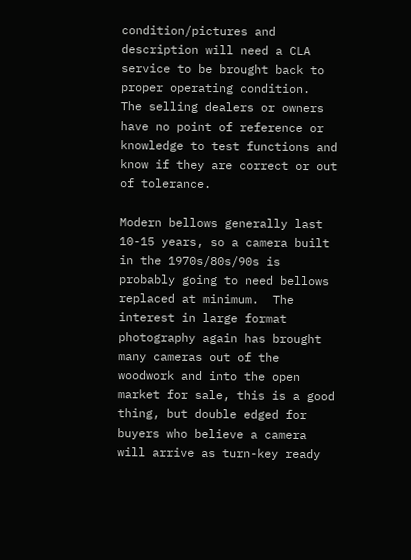condition/pictures and description will need a CLA service to be brought back to proper operating condition.  The selling dealers or owners have no point of reference or knowledge to test functions and know if they are correct or out of tolerance.

Modern bellows generally last 10-15 years, so a camera built in the 1970s/80s/90s is probably going to need bellows replaced at minimum.  The interest in large format photography again has brought many cameras out of the woodwork and into the open market for sale, this is a good thing, but double edged for buyers who believe a camera will arrive as turn-key ready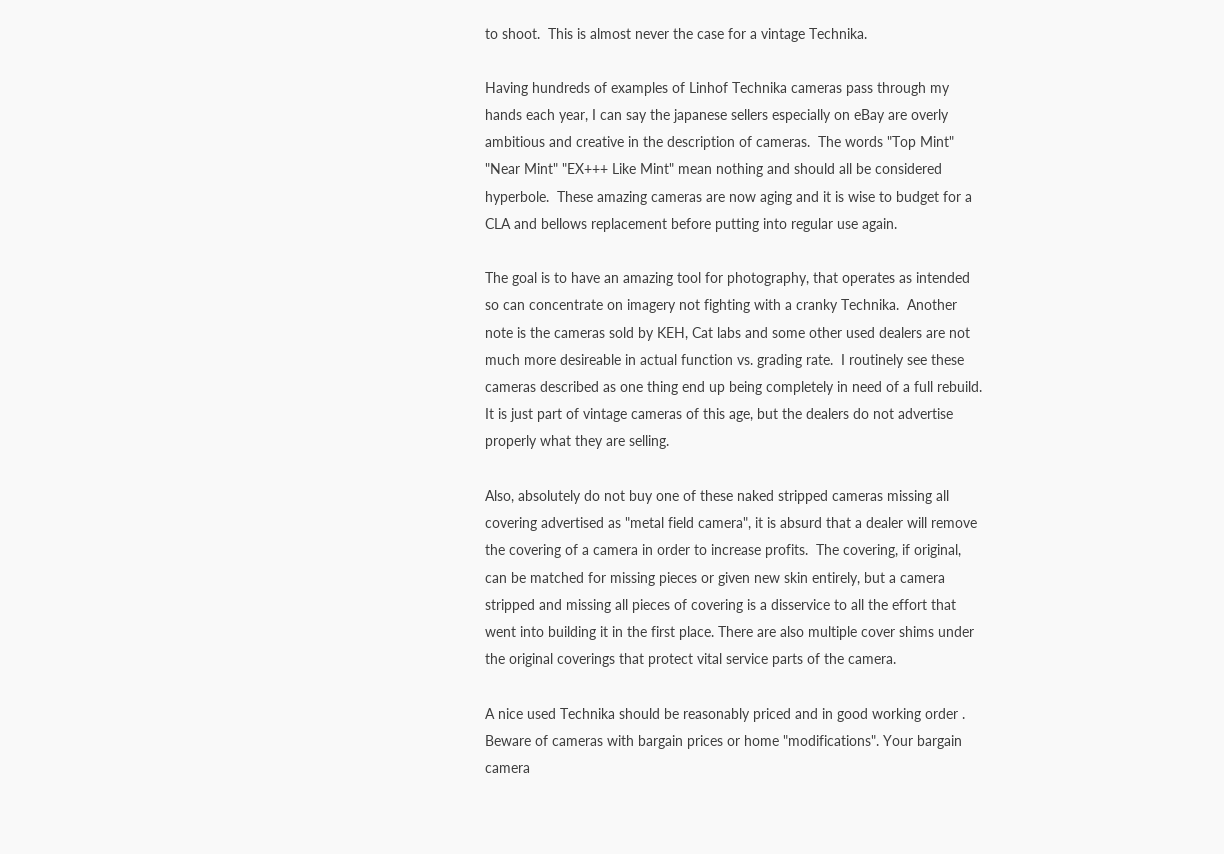to shoot.  This is almost never the case for a vintage Technika.

Having hundreds of examples of Linhof Technika cameras pass through my hands each year, I can say the japanese sellers especially on eBay are overly ambitious and creative in the description of cameras.  The words "Top Mint" "Near Mint" "EX+++ Like Mint" mean nothing and should all be considered hyperbole.  These amazing cameras are now aging and it is wise to budget for a CLA and bellows replacement before putting into regular use again.

The goal is to have an amazing tool for photography, that operates as intended so can concentrate on imagery not fighting with a cranky Technika.  Another note is the cameras sold by KEH, Cat labs and some other used dealers are not much more desireable in actual function vs. grading rate.  I routinely see these cameras described as one thing end up being completely in need of a full rebuild.  It is just part of vintage cameras of this age, but the dealers do not advertise properly what they are selling.

Also, absolutely do not buy one of these naked stripped cameras missing all covering advertised as "metal field camera", it is absurd that a dealer will remove the covering of a camera in order to increase profits.  The covering, if original, can be matched for missing pieces or given new skin entirely, but a camera stripped and missing all pieces of covering is a disservice to all the effort that went into building it in the first place. There are also multiple cover shims under the original coverings that protect vital service parts of the camera.

A nice used Technika should be reasonably priced and in good working order .  Beware of cameras with bargain prices or home "modifications". Your bargain camera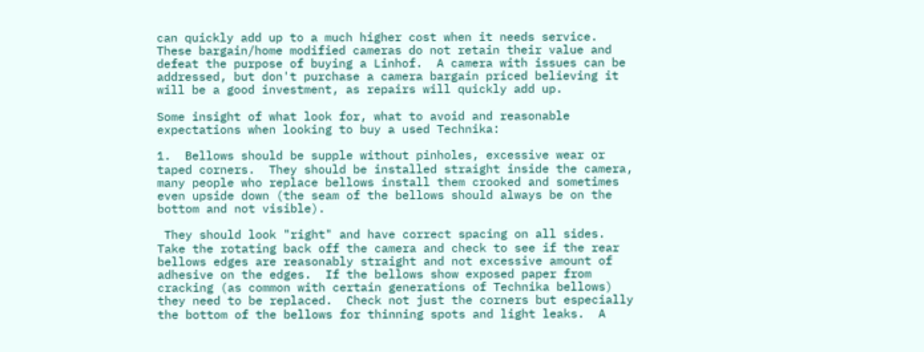can quickly add up to a much higher cost when it needs service.  These bargain/home modified cameras do not retain their value and defeat the purpose of buying a Linhof.  A camera with issues can be addressed, but don't purchase a camera bargain priced believing it will be a good investment, as repairs will quickly add up.

Some insight of what look for, what to avoid and reasonable expectations when looking to buy a used Technika:

1.  Bellows should be supple without pinholes, excessive wear or taped corners.  They should be installed straight inside the camera, many people who replace bellows install them crooked and sometimes even upside down (the seam of the bellows should always be on the bottom and not visible).

 They should look "right" and have correct spacing on all sides.  Take the rotating back off the camera and check to see if the rear bellows edges are reasonably straight and not excessive amount of adhesive on the edges.  If the bellows show exposed paper from cracking (as common with certain generations of Technika bellows) they need to be replaced.  Check not just the corners but especially the bottom of the bellows for thinning spots and light leaks.  A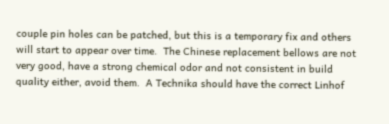couple pin holes can be patched, but this is a temporary fix and others will start to appear over time.  The Chinese replacement bellows are not very good, have a strong chemical odor and not consistent in build quality either, avoid them.  A Technika should have the correct Linhof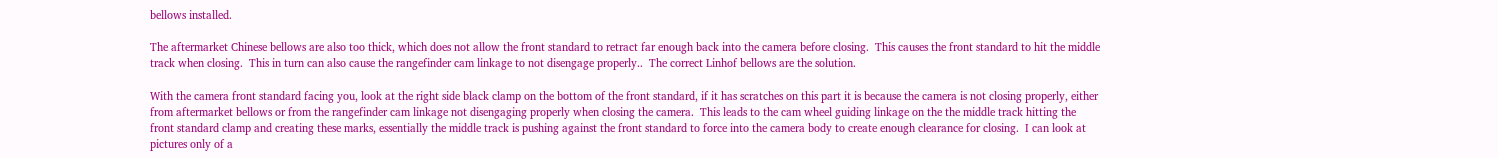bellows installed.

The aftermarket Chinese bellows are also too thick, which does not allow the front standard to retract far enough back into the camera before closing.  This causes the front standard to hit the middle track when closing.  This in turn can also cause the rangefinder cam linkage to not disengage properly..  The correct Linhof bellows are the solution.

With the camera front standard facing you, look at the right side black clamp on the bottom of the front standard, if it has scratches on this part it is because the camera is not closing properly, either from aftermarket bellows or from the rangefinder cam linkage not disengaging properly when closing the camera.  This leads to the cam wheel guiding linkage on the the middle track hitting the front standard clamp and creating these marks, essentially the middle track is pushing against the front standard to force into the camera body to create enough clearance for closing.  I can look at pictures only of a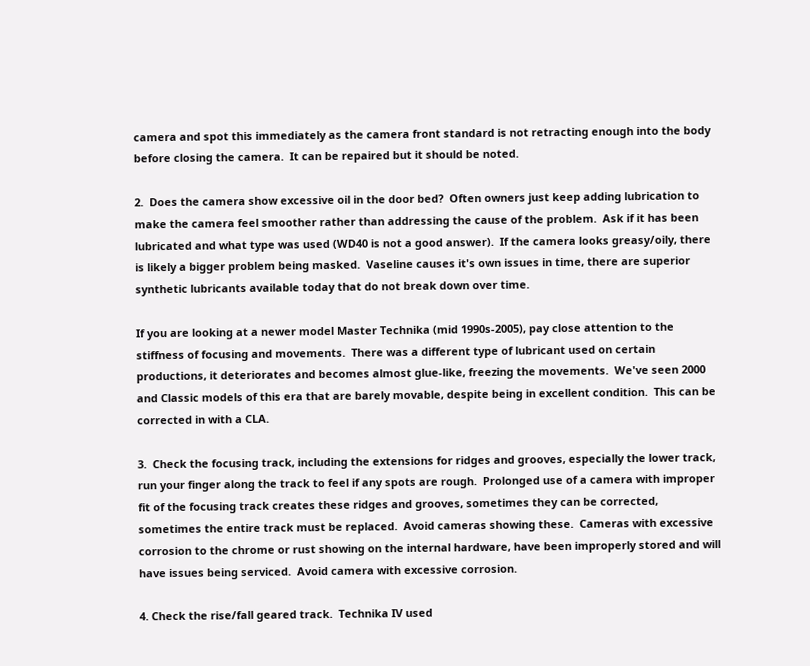camera and spot this immediately as the camera front standard is not retracting enough into the body before closing the camera.  It can be repaired but it should be noted.

2.  Does the camera show excessive oil in the door bed?  Often owners just keep adding lubrication to make the camera feel smoother rather than addressing the cause of the problem.  Ask if it has been lubricated and what type was used (WD40 is not a good answer).  If the camera looks greasy/oily, there is likely a bigger problem being masked.  Vaseline causes it's own issues in time, there are superior synthetic lubricants available today that do not break down over time.

If you are looking at a newer model Master Technika (mid 1990s-2005), pay close attention to the stiffness of focusing and movements.  There was a different type of lubricant used on certain productions, it deteriorates and becomes almost glue-like, freezing the movements.  We've seen 2000 and Classic models of this era that are barely movable, despite being in excellent condition.  This can be corrected in with a CLA.

3.  Check the focusing track, including the extensions for ridges and grooves, especially the lower track, run your finger along the track to feel if any spots are rough.  Prolonged use of a camera with improper fit of the focusing track creates these ridges and grooves, sometimes they can be corrected, sometimes the entire track must be replaced.  Avoid cameras showing these.  Cameras with excessive corrosion to the chrome or rust showing on the internal hardware, have been improperly stored and will have issues being serviced.  Avoid camera with excessive corrosion.

4. Check the rise/fall geared track.  Technika IV used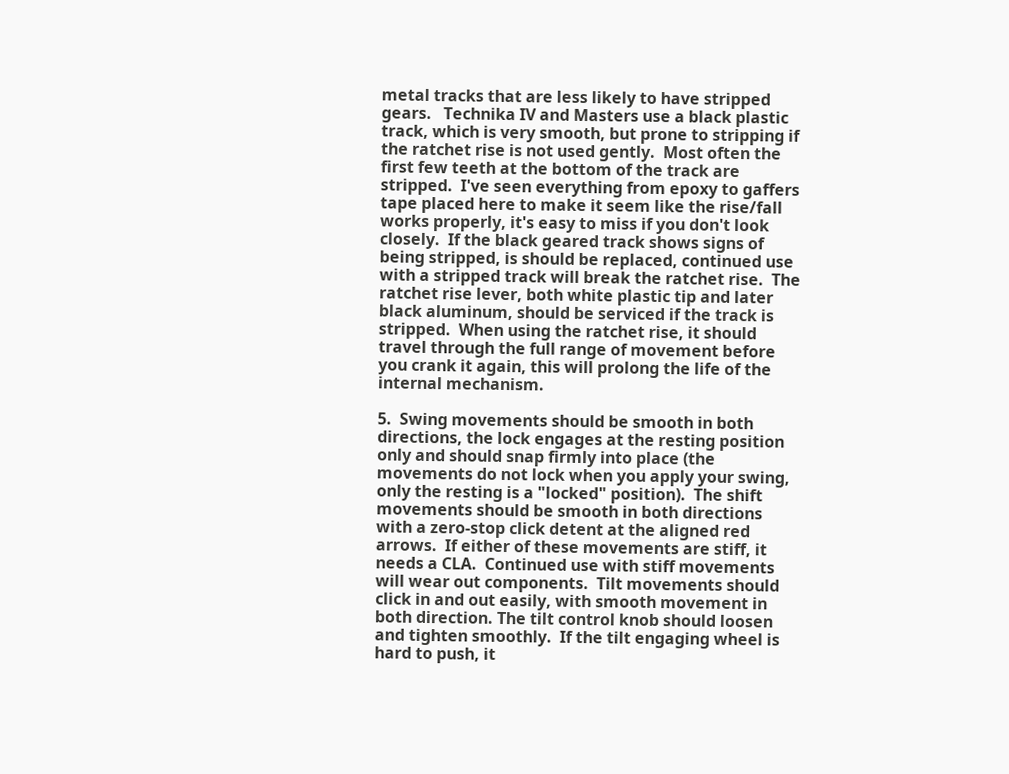metal tracks that are less likely to have stripped gears.   Technika IV and Masters use a black plastic track, which is very smooth, but prone to stripping if the ratchet rise is not used gently.  Most often the first few teeth at the bottom of the track are stripped.  I've seen everything from epoxy to gaffers tape placed here to make it seem like the rise/fall works properly, it's easy to miss if you don't look closely.  If the black geared track shows signs of being stripped, is should be replaced, continued use with a stripped track will break the ratchet rise.  The ratchet rise lever, both white plastic tip and later black aluminum, should be serviced if the track is stripped.  When using the ratchet rise, it should travel through the full range of movement before you crank it again, this will prolong the life of the internal mechanism.

5.  Swing movements should be smooth in both directions, the lock engages at the resting position only and should snap firmly into place (the movements do not lock when you apply your swing, only the resting is a "locked" position).  The shift movements should be smooth in both directions with a zero-stop click detent at the aligned red arrows.  If either of these movements are stiff, it needs a CLA.  Continued use with stiff movements will wear out components.  Tilt movements should click in and out easily, with smooth movement in both direction. The tilt control knob should loosen and tighten smoothly.  If the tilt engaging wheel is hard to push, it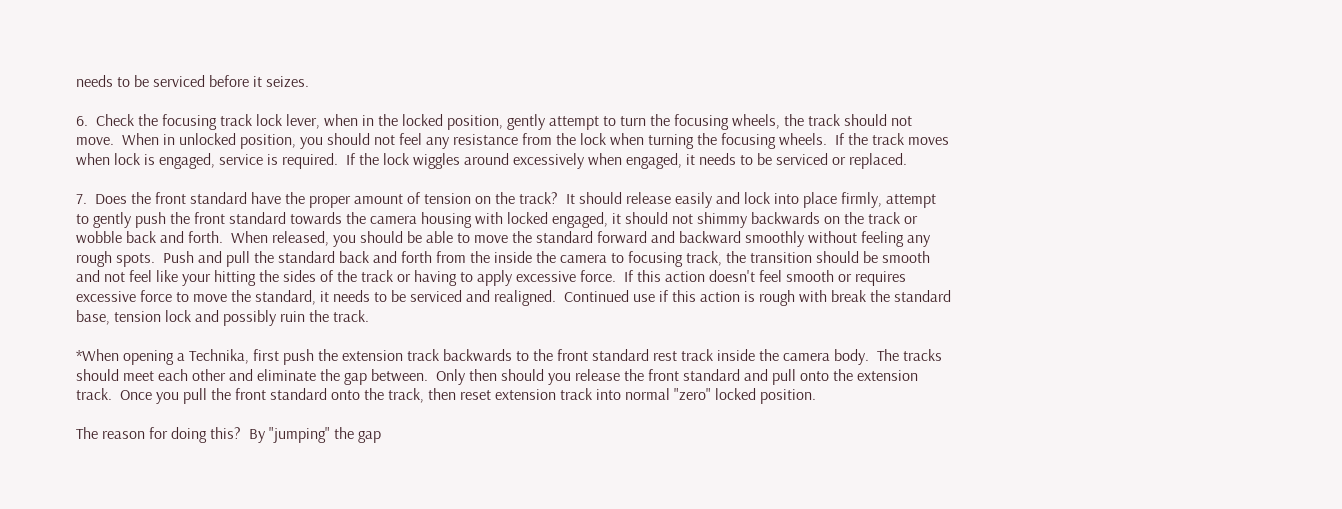needs to be serviced before it seizes.

6.  Check the focusing track lock lever, when in the locked position, gently attempt to turn the focusing wheels, the track should not move.  When in unlocked position, you should not feel any resistance from the lock when turning the focusing wheels.  If the track moves when lock is engaged, service is required.  If the lock wiggles around excessively when engaged, it needs to be serviced or replaced.

7.  Does the front standard have the proper amount of tension on the track?  It should release easily and lock into place firmly, attempt to gently push the front standard towards the camera housing with locked engaged, it should not shimmy backwards on the track or wobble back and forth.  When released, you should be able to move the standard forward and backward smoothly without feeling any rough spots.  Push and pull the standard back and forth from the inside the camera to focusing track, the transition should be smooth and not feel like your hitting the sides of the track or having to apply excessive force.  If this action doesn't feel smooth or requires excessive force to move the standard, it needs to be serviced and realigned.  Continued use if this action is rough with break the standard base, tension lock and possibly ruin the track.

*When opening a Technika, first push the extension track backwards to the front standard rest track inside the camera body.  The tracks should meet each other and eliminate the gap between.  Only then should you release the front standard and pull onto the extension track.  Once you pull the front standard onto the track, then reset extension track into normal "zero" locked position.

The reason for doing this?  By "jumping" the gap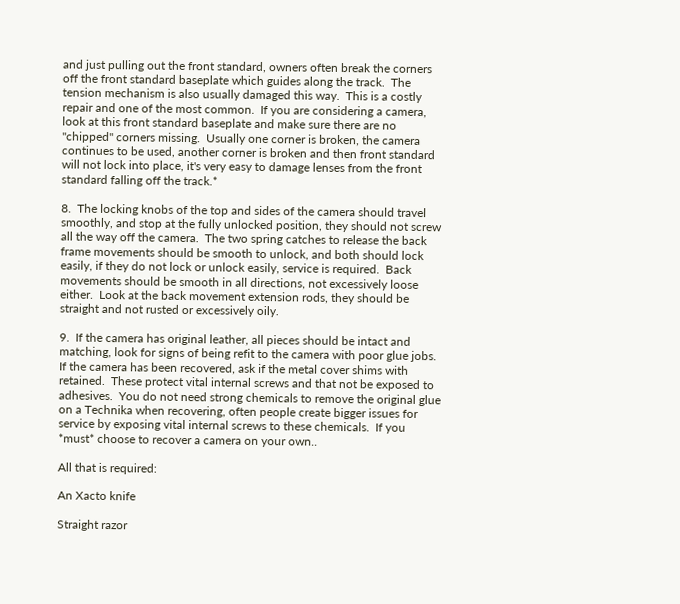and just pulling out the front standard, owners often break the corners off the front standard baseplate which guides along the track.  The tension mechanism is also usually damaged this way.  This is a costly repair and one of the most common.  If you are considering a camera, look at this front standard baseplate and make sure there are no "chipped" corners missing.  Usually one corner is broken, the camera continues to be used, another corner is broken and then front standard will not lock into place, it's very easy to damage lenses from the front standard falling off the track.*

8.  The locking knobs of the top and sides of the camera should travel smoothly, and stop at the fully unlocked position, they should not screw all the way off the camera.  The two spring catches to release the back frame movements should be smooth to unlock, and both should lock easily, if they do not lock or unlock easily, service is required.  Back movements should be smooth in all directions, not excessively loose either.  Look at the back movement extension rods, they should be straight and not rusted or excessively oily.

9.  If the camera has original leather, all pieces should be intact and matching, look for signs of being refit to the camera with poor glue jobs.  If the camera has been recovered, ask if the metal cover shims with retained.  These protect vital internal screws and that not be exposed to adhesives.  You do not need strong chemicals to remove the original glue on a Technika when recovering, often people create bigger issues for service by exposing vital internal screws to these chemicals.  If you *must* choose to recover a camera on your own..

All that is required:

An Xacto knife

Straight razor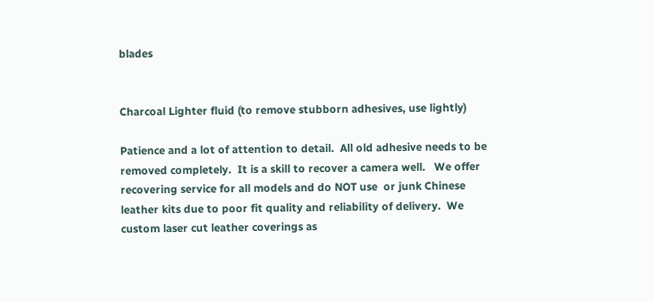blades


Charcoal Lighter fluid (to remove stubborn adhesives, use lightly)

Patience and a lot of attention to detail.  All old adhesive needs to be removed completely.  It is a skill to recover a camera well.   We offer recovering service for all models and do NOT use  or junk Chinese leather kits due to poor fit quality and reliability of delivery.  We custom laser cut leather coverings as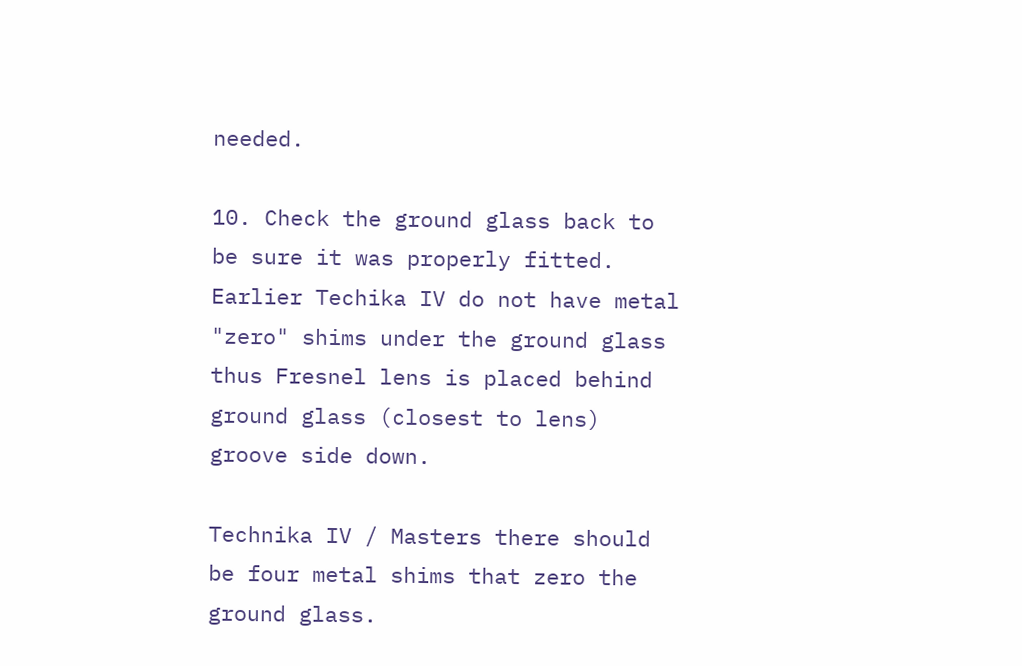needed.

10. Check the ground glass back to be sure it was properly fitted.  Earlier Techika IV do not have metal "zero" shims under the ground glass thus Fresnel lens is placed behind ground glass (closest to lens) groove side down.

Technika IV / Masters there should be four metal shims that zero the ground glass.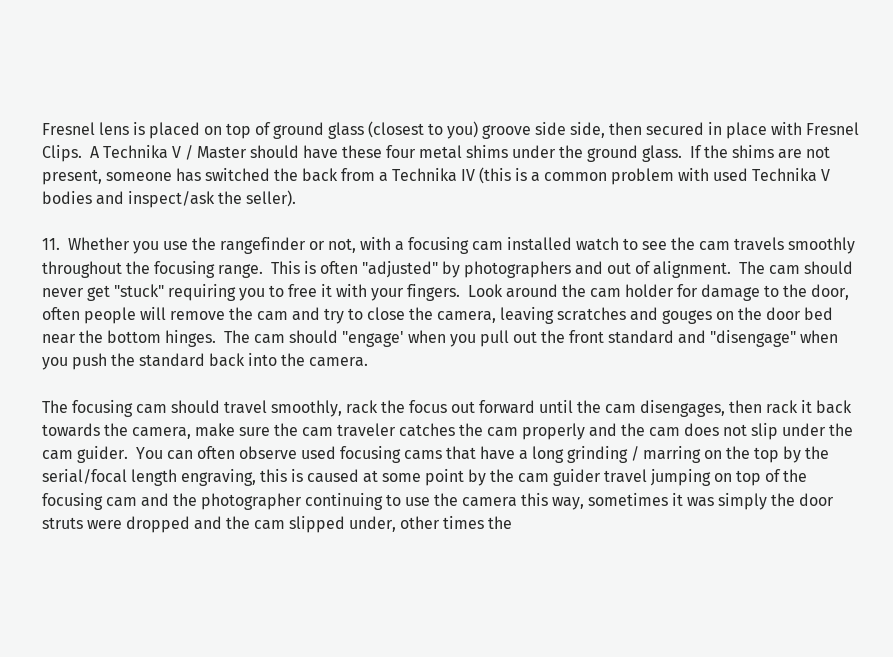Fresnel lens is placed on top of ground glass (closest to you) groove side side, then secured in place with Fresnel Clips.  A Technika V / Master should have these four metal shims under the ground glass.  If the shims are not present, someone has switched the back from a Technika IV (this is a common problem with used Technika V bodies and inspect/ask the seller).

11.  Whether you use the rangefinder or not, with a focusing cam installed watch to see the cam travels smoothly throughout the focusing range.  This is often "adjusted" by photographers and out of alignment.  The cam should never get "stuck" requiring you to free it with your fingers.  Look around the cam holder for damage to the door, often people will remove the cam and try to close the camera, leaving scratches and gouges on the door bed near the bottom hinges.  The cam should "engage' when you pull out the front standard and "disengage" when you push the standard back into the camera.

The focusing cam should travel smoothly, rack the focus out forward until the cam disengages, then rack it back towards the camera, make sure the cam traveler catches the cam properly and the cam does not slip under the cam guider.  You can often observe used focusing cams that have a long grinding / marring on the top by the serial/focal length engraving, this is caused at some point by the cam guider travel jumping on top of the focusing cam and the photographer continuing to use the camera this way, sometimes it was simply the door struts were dropped and the cam slipped under, other times the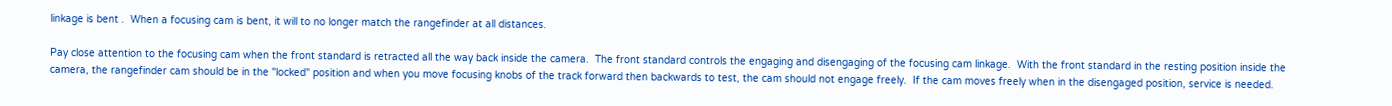linkage is bent .  When a focusing cam is bent, it will to no longer match the rangefinder at all distances.

Pay close attention to the focusing cam when the front standard is retracted all the way back inside the camera.  The front standard controls the engaging and disengaging of the focusing cam linkage.  With the front standard in the resting position inside the camera, the rangefinder cam should be in the "locked" position and when you move focusing knobs of the track forward then backwards to test, the cam should not engage freely.  If the cam moves freely when in the disengaged position, service is needed.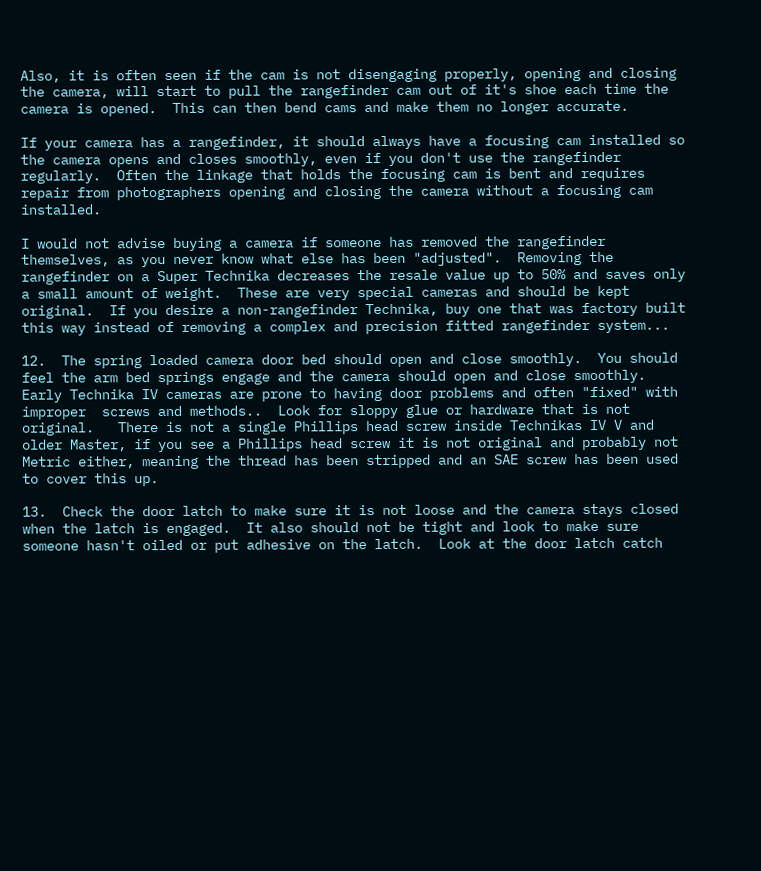Also, it is often seen if the cam is not disengaging properly, opening and closing the camera, will start to pull the rangefinder cam out of it's shoe each time the camera is opened.  This can then bend cams and make them no longer accurate.

If your camera has a rangefinder, it should always have a focusing cam installed so the camera opens and closes smoothly, even if you don't use the rangefinder regularly.  Often the linkage that holds the focusing cam is bent and requires repair from photographers opening and closing the camera without a focusing cam installed.

I would not advise buying a camera if someone has removed the rangefinder themselves, as you never know what else has been "adjusted".  Removing the rangefinder on a Super Technika decreases the resale value up to 50% and saves only  a small amount of weight.  These are very special cameras and should be kept original.  If you desire a non-rangefinder Technika, buy one that was factory built this way instead of removing a complex and precision fitted rangefinder system...

12.  The spring loaded camera door bed should open and close smoothly.  You should feel the arm bed springs engage and the camera should open and close smoothly.  Early Technika IV cameras are prone to having door problems and often "fixed" with improper  screws and methods..  Look for sloppy glue or hardware that is not original.   There is not a single Phillips head screw inside Technikas IV V and older Master, if you see a Phillips head screw it is not original and probably not Metric either, meaning the thread has been stripped and an SAE screw has been used to cover this up.

13.  Check the door latch to make sure it is not loose and the camera stays closed when the latch is engaged.  It also should not be tight and look to make sure someone hasn't oiled or put adhesive on the latch.  Look at the door latch catch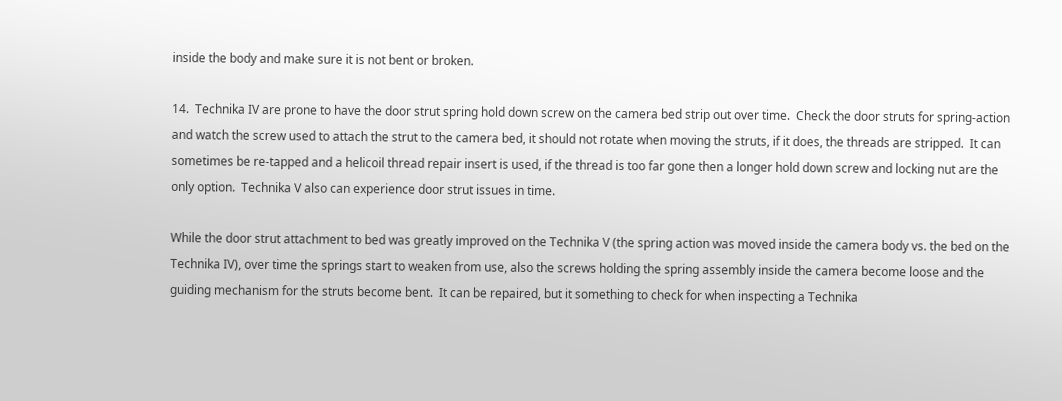inside the body and make sure it is not bent or broken.

14.  Technika IV are prone to have the door strut spring hold down screw on the camera bed strip out over time.  Check the door struts for spring-action and watch the screw used to attach the strut to the camera bed, it should not rotate when moving the struts, if it does, the threads are stripped.  It can sometimes be re-tapped and a helicoil thread repair insert is used, if the thread is too far gone then a longer hold down screw and locking nut are the only option.  Technika V also can experience door strut issues in time.

While the door strut attachment to bed was greatly improved on the Technika V (the spring action was moved inside the camera body vs. the bed on the Technika IV), over time the springs start to weaken from use, also the screws holding the spring assembly inside the camera become loose and the guiding mechanism for the struts become bent.  It can be repaired, but it something to check for when inspecting a Technika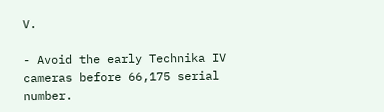V.

- Avoid the early Technika IV cameras before 66,175 serial number.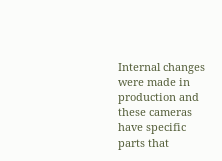Internal changes were made in production and these cameras have specific parts that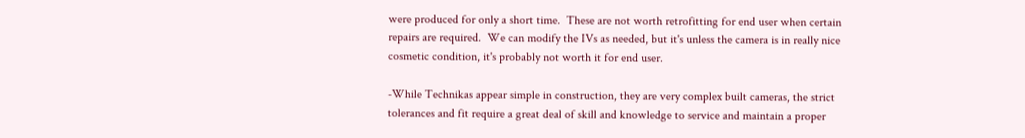were produced for only a short time.  These are not worth retrofitting for end user when certain repairs are required.  We can modify the IVs as needed, but it's unless the camera is in really nice cosmetic condition, it's probably not worth it for end user.

-While Technikas appear simple in construction, they are very complex built cameras, the strict tolerances and fit require a great deal of skill and knowledge to service and maintain a proper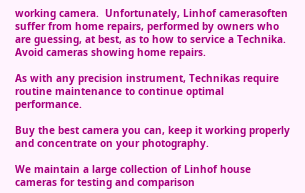working camera.  Unfortunately, Linhof camerasoften suffer from home repairs, performed by owners who are guessing, at best, as to how to service a Technika.  Avoid cameras showing home repairs.

As with any precision instrument, Technikas require routine maintenance to continue optimal performance.

Buy the best camera you can, keep it working properly and concentrate on your photography.

We maintain a large collection of Linhof house cameras for testing and comparison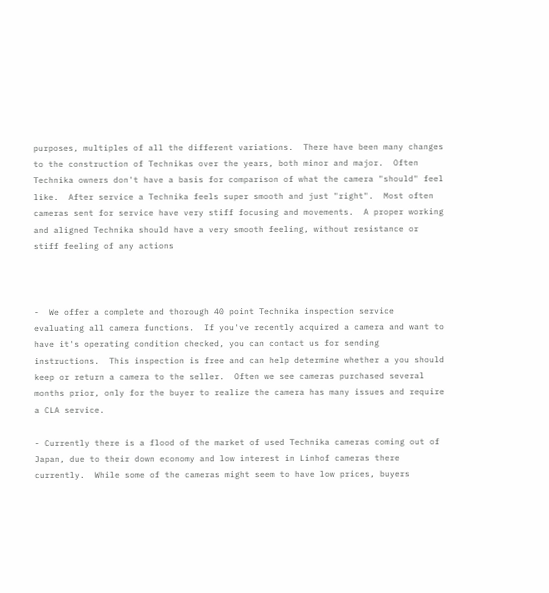purposes, multiples of all the different variations.  There have been many changes to the construction of Technikas over the years, both minor and major.  Often Technika owners don't have a basis for comparison of what the camera "should" feel like.  After service a Technika feels super smooth and just "right".  Most often cameras sent for service have very stiff focusing and movements.  A proper working and aligned Technika should have a very smooth feeling, without resistance or stiff feeling of any actions



-  We offer a complete and thorough 40 point Technika inspection service evaluating all camera functions.  If you've recently acquired a camera and want to have it's operating condition checked, you can contact us for sending instructions.  This inspection is free and can help determine whether a you should keep or return a camera to the seller.  Often we see cameras purchased several months prior, only for the buyer to realize the camera has many issues and require a CLA service.

- Currently there is a flood of the market of used Technika cameras coming out of Japan, due to their down economy and low interest in Linhof cameras there currently.  While some of the cameras might seem to have low prices, buyers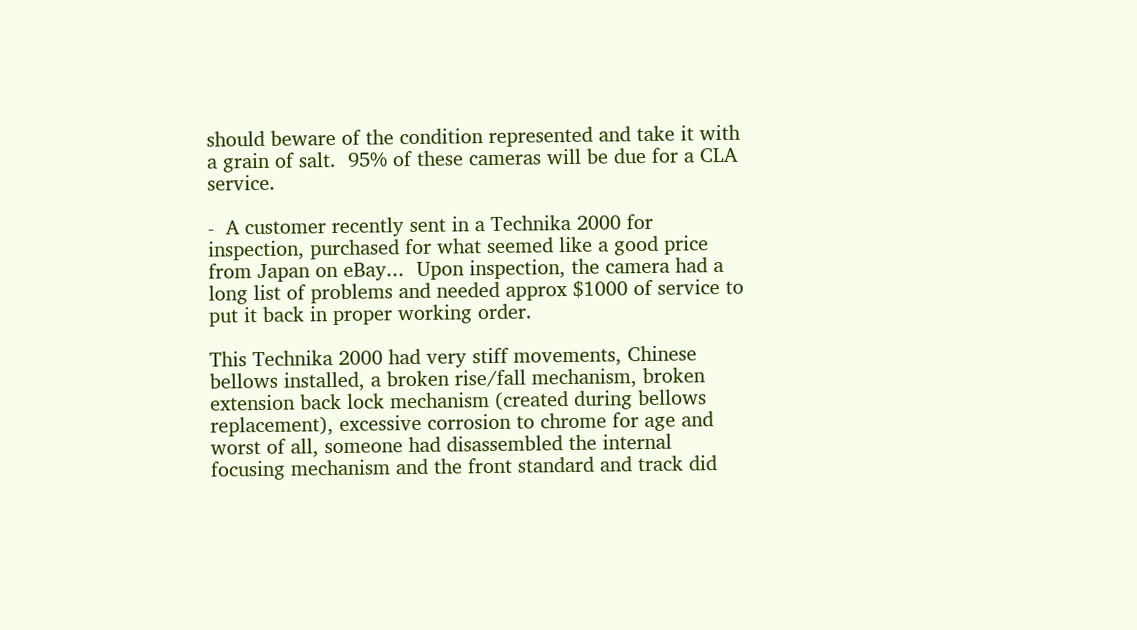should beware of the condition represented and take it with a grain of salt.  95% of these cameras will be due for a CLA service.

-  A customer recently sent in a Technika 2000 for inspection, purchased for what seemed like a good price from Japan on eBay...  Upon inspection, the camera had a long list of problems and needed approx $1000 of service to put it back in proper working order.

This Technika 2000 had very stiff movements, Chinese bellows installed, a broken rise/fall mechanism, broken extension back lock mechanism (created during bellows replacement), excessive corrosion to chrome for age and worst of all, someone had disassembled the internal focusing mechanism and the front standard and track did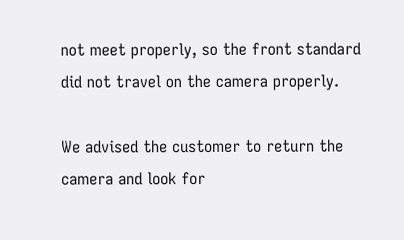not meet properly, so the front standard did not travel on the camera properly.

We advised the customer to return the camera and look for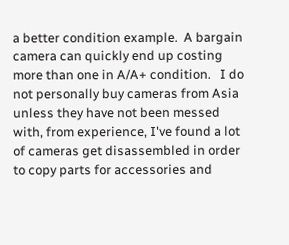a better condition example.  A bargain camera can quickly end up costing more than one in A/A+ condition.   I do not personally buy cameras from Asia unless they have not been messed with, from experience, I've found a lot of cameras get disassembled in order to copy parts for accessories and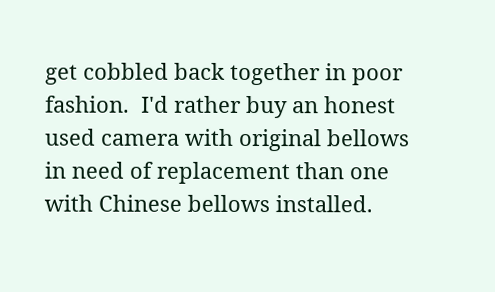get cobbled back together in poor fashion.  I'd rather buy an honest used camera with original bellows in need of replacement than one with Chinese bellows installed.